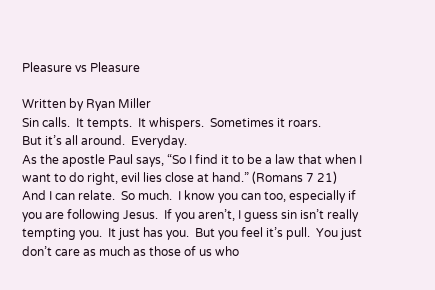Pleasure vs Pleasure

Written by Ryan Miller
Sin calls.  It tempts.  It whispers.  Sometimes it roars.
But it’s all around.  Everyday.
As the apostle Paul says, “So I find it to be a law that when I want to do right, evil lies close at hand.” (Romans 7 21)
And I can relate.  So much.  I know you can too, especially if you are following Jesus.  If you aren’t, I guess sin isn’t really tempting you.  It just has you.  But you feel it’s pull.  You just don’t care as much as those of us who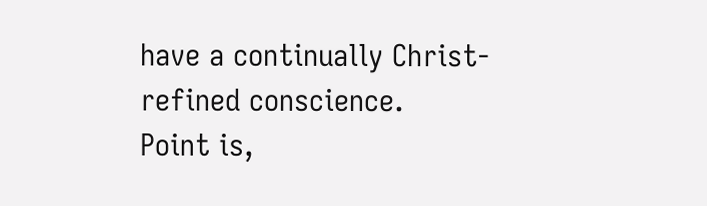have a continually Christ-refined conscience.
Point is,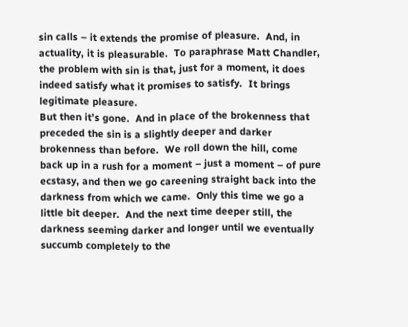sin calls – it extends the promise of pleasure.  And, in actuality, it is pleasurable.  To paraphrase Matt Chandler, the problem with sin is that, just for a moment, it does indeed satisfy what it promises to satisfy.  It brings legitimate pleasure.
But then it’s gone.  And in place of the brokenness that preceded the sin is a slightly deeper and darker brokenness than before.  We roll down the hill, come back up in a rush for a moment – just a moment – of pure ecstasy, and then we go careening straight back into the darkness from which we came.  Only this time we go a little bit deeper.  And the next time deeper still, the darkness seeming darker and longer until we eventually succumb completely to the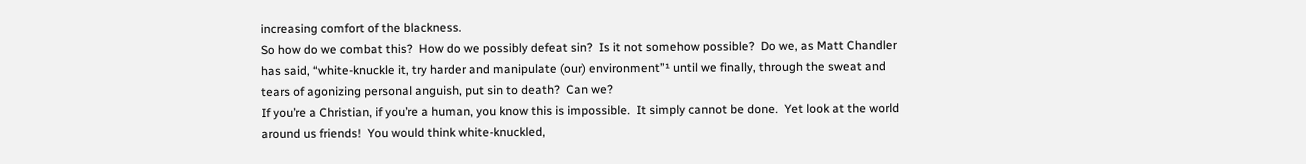increasing comfort of the blackness.
So how do we combat this?  How do we possibly defeat sin?  Is it not somehow possible?  Do we, as Matt Chandler has said, “white-knuckle it, try harder and manipulate (our) environment”¹ until we finally, through the sweat and tears of agonizing personal anguish, put sin to death?  Can we?
If you’re a Christian, if you’re a human, you know this is impossible.  It simply cannot be done.  Yet look at the world around us friends!  You would think white-knuckled,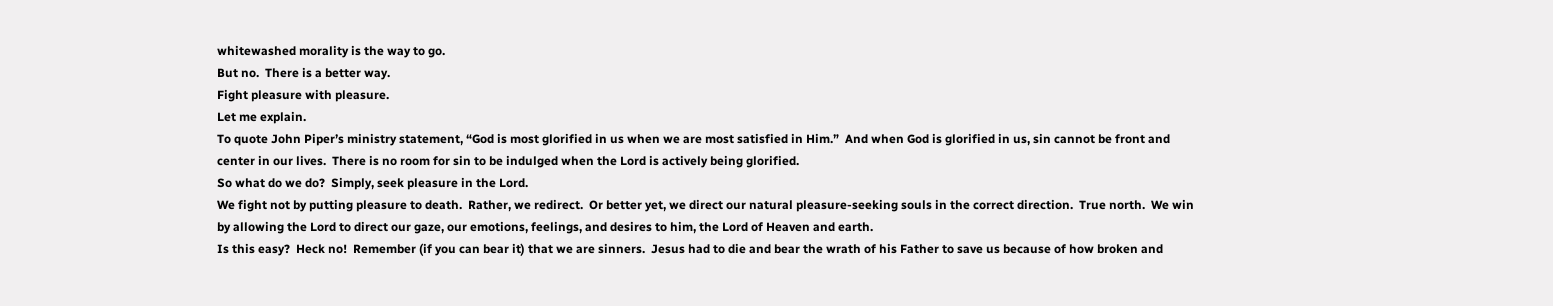whitewashed morality is the way to go.
But no.  There is a better way.
Fight pleasure with pleasure.
Let me explain.
To quote John Piper’s ministry statement, “God is most glorified in us when we are most satisfied in Him.”  And when God is glorified in us, sin cannot be front and center in our lives.  There is no room for sin to be indulged when the Lord is actively being glorified.
So what do we do?  Simply, seek pleasure in the Lord.
We fight not by putting pleasure to death.  Rather, we redirect.  Or better yet, we direct our natural pleasure-seeking souls in the correct direction.  True north.  We win by allowing the Lord to direct our gaze, our emotions, feelings, and desires to him, the Lord of Heaven and earth.
Is this easy?  Heck no!  Remember (if you can bear it) that we are sinners.  Jesus had to die and bear the wrath of his Father to save us because of how broken and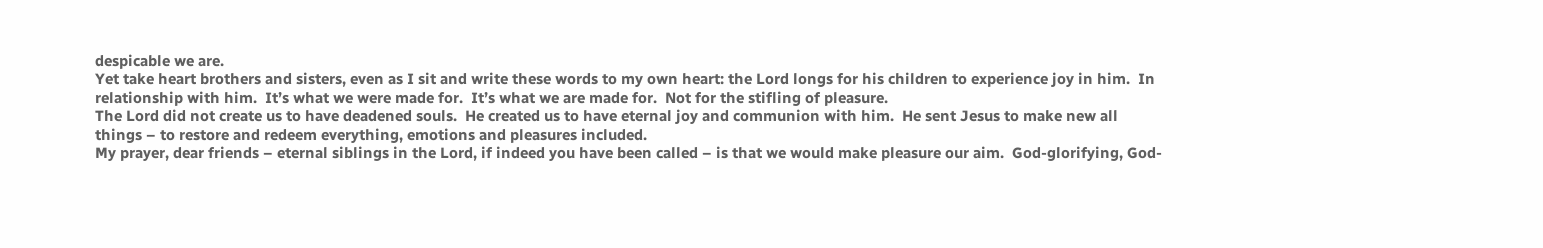despicable we are.
Yet take heart brothers and sisters, even as I sit and write these words to my own heart: the Lord longs for his children to experience joy in him.  In relationship with him.  It’s what we were made for.  It’s what we are made for.  Not for the stifling of pleasure.
The Lord did not create us to have deadened souls.  He created us to have eternal joy and communion with him.  He sent Jesus to make new all things – to restore and redeem everything, emotions and pleasures included.
My prayer, dear friends – eternal siblings in the Lord, if indeed you have been called – is that we would make pleasure our aim.  God-glorifying, God-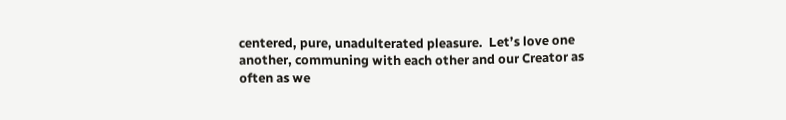centered, pure, unadulterated pleasure.  Let’s love one another, communing with each other and our Creator as often as we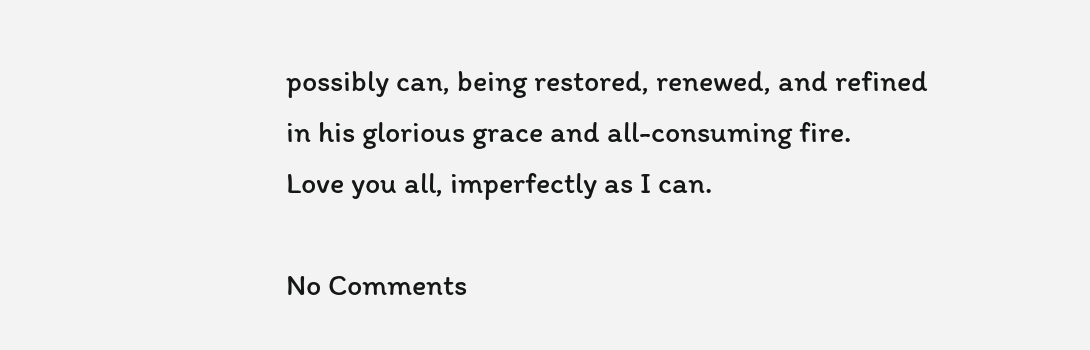possibly can, being restored, renewed, and refined in his glorious grace and all-consuming fire.
Love you all, imperfectly as I can.

No Comments